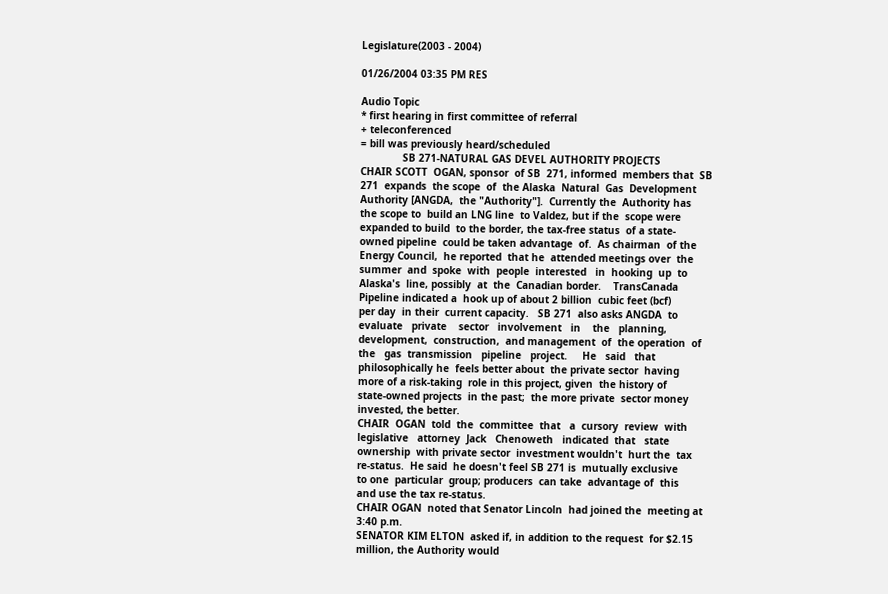Legislature(2003 - 2004)

01/26/2004 03:35 PM RES

Audio Topic
* first hearing in first committee of referral
+ teleconferenced
= bill was previously heard/scheduled
              SB 271-NATURAL GAS DEVEL AUTHORITY PROJECTS
CHAIR SCOTT  OGAN, sponsor  of SB  271, informed  members that  SB
271  expands  the scope  of  the Alaska  Natural  Gas  Development
Authority [ANGDA,  the "Authority"].  Currently the  Authority has
the scope to  build an LNG line  to Valdez, but if the  scope were
expanded to build  to the border, the tax-free status  of a state-
owned pipeline  could be taken advantage  of.  As chairman  of the
Energy Council,  he reported  that he  attended meetings over  the
summer  and  spoke  with  people  interested   in  hooking  up  to
Alaska's  line, possibly  at  the  Canadian border.    TransCanada
Pipeline indicated a  hook up of about 2 billion  cubic feet (bcf)
per day  in their  current capacity.   SB 271  also asks ANGDA  to
evaluate   private    sector   involvement   in    the   planning,
development,  construction,  and management  of  the operation  of
the   gas  transmission   pipeline   project.     He   said   that
philosophically he  feels better about  the private sector  having
more of a risk-taking  role in this project, given  the history of
state-owned projects  in the past;  the more private  sector money
invested, the better.
CHAIR  OGAN  told  the  committee  that   a  cursory  review  with
legislative   attorney  Jack   Chenoweth   indicated  that   state
ownership  with private sector  investment wouldn't  hurt the  tax
re-status.  He said  he doesn't feel SB 271 is  mutually exclusive
to one  particular  group; producers  can take  advantage of  this
and use the tax re-status.
CHAIR OGAN  noted that Senator Lincoln  had joined the  meeting at
3:40 p.m.
SENATOR KIM ELTON  asked if, in addition to the request  for $2.15
million, the Authority would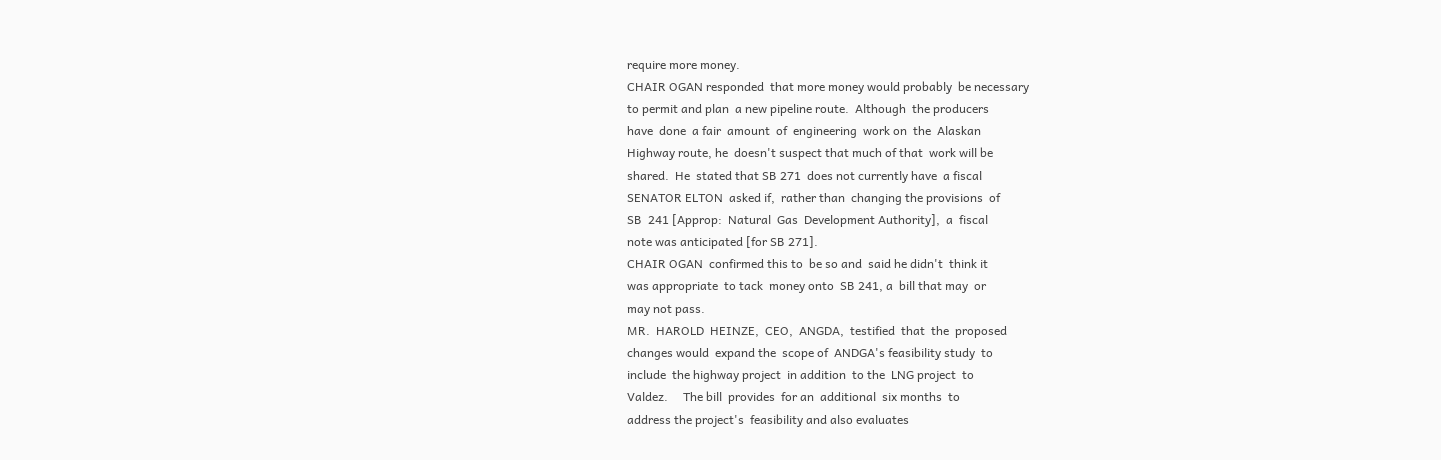require more money.
CHAIR OGAN responded  that more money would probably  be necessary
to permit and plan  a new pipeline route.  Although  the producers
have  done  a fair  amount  of  engineering  work on  the  Alaskan
Highway route, he  doesn't suspect that much of that  work will be
shared.  He  stated that SB 271  does not currently have  a fiscal
SENATOR ELTON  asked if,  rather than  changing the provisions  of
SB  241 [Approp:  Natural  Gas  Development Authority],  a  fiscal
note was anticipated [for SB 271].
CHAIR OGAN  confirmed this to  be so and  said he didn't  think it
was appropriate  to tack  money onto  SB 241, a  bill that may  or
may not pass.
MR.  HAROLD  HEINZE,  CEO,  ANGDA,  testified  that  the  proposed
changes would  expand the  scope of  ANDGA's feasibility study  to
include  the highway project  in addition  to the  LNG project  to
Valdez.     The bill  provides  for an  additional  six months  to
address the project's  feasibility and also evaluates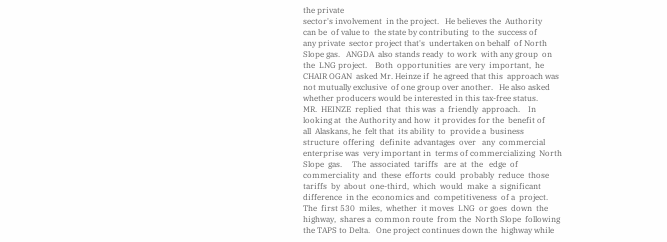the private
sector's involvement  in the project.   He believes the  Authority
can be  of value to  the state by contributing  to the  success of
any private  sector project that's  undertaken on behalf  of North
Slope gas.   ANGDA  also stands ready  to work  with any group  on
the  LNG project.    Both  opportunities  are very  important,  he
CHAIR OGAN  asked Mr. Heinze if  he agreed that this  approach was
not mutually exclusive  of one group over another.   He also asked
whether producers would be interested in this tax-free status.
MR.  HEINZE  replied  that  this was  a  friendly  approach.    In
looking at  the Authority and how  it provides for the  benefit of
all  Alaskans, he  felt that  its ability  to  provide a  business
structure  offering   definite  advantages  over   any  commercial
enterprise was  very important in  terms of commercializing  North
Slope  gas.     The  associated  tariffs   are  at  the   edge  of
commerciality  and  these  efforts  could  probably  reduce  those
tariffs  by  about  one-third,  which  would  make  a  significant
difference  in the  economics and  competitiveness  of a  project.
The  first 530  miles,  whether  it moves  LNG  or goes  down  the
highway,  shares a  common route  from the  North Slope  following
the TAPS to Delta.   One project continues down the  highway while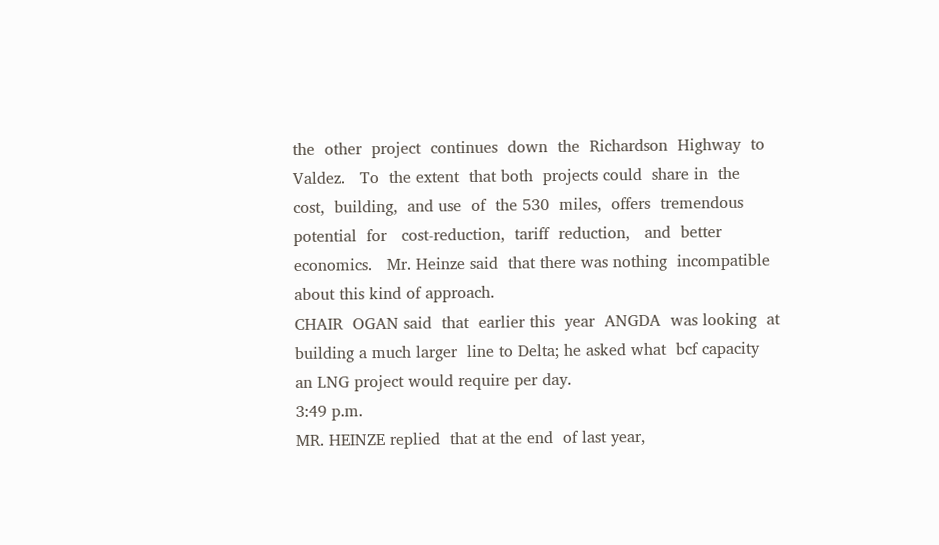the  other  project  continues  down  the  Richardson  Highway  to
Valdez.   To  the extent  that both  projects could  share in  the
cost,  building,  and use  of  the 530  miles,  offers  tremendous
potential  for   cost-reduction,  tariff  reduction,   and  better
economics.   Mr. Heinze said  that there was nothing  incompatible
about this kind of approach.
CHAIR  OGAN said  that  earlier this  year  ANGDA  was looking  at
building a much larger  line to Delta; he asked what  bcf capacity
an LNG project would require per day.
3:49 p.m.
MR. HEINZE replied  that at the end  of last year,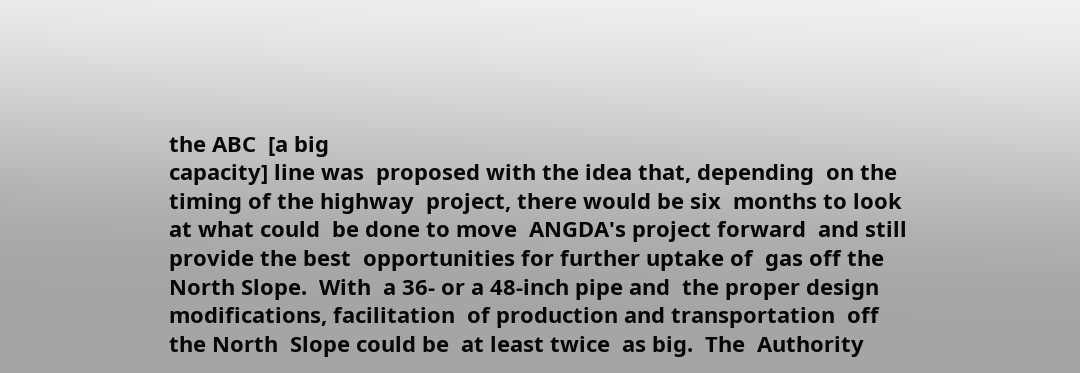the ABC  [a big
capacity] line was  proposed with the idea that, depending  on the
timing of the highway  project, there would be six  months to look
at what could  be done to move  ANGDA's project forward  and still
provide the best  opportunities for further uptake of  gas off the
North Slope.  With  a 36- or a 48-inch pipe and  the proper design
modifications, facilitation  of production and transportation  off
the North  Slope could be  at least twice  as big.  The  Authority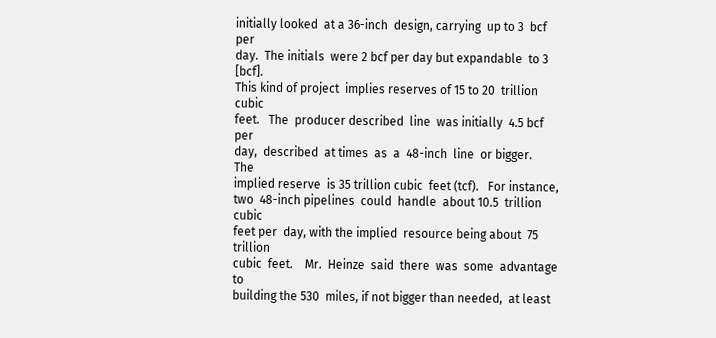initially looked  at a 36-inch  design, carrying  up to 3  bcf per
day.  The initials  were 2 bcf per day but expandable  to 3 [bcf].
This kind of project  implies reserves of 15 to 20  trillion cubic
feet.   The  producer described  line  was initially  4.5 bcf  per
day,  described  at times  as  a  48-inch  line  or bigger.    The
implied reserve  is 35 trillion cubic  feet (tcf).   For instance,
two  48-inch pipelines  could  handle  about 10.5  trillion  cubic
feet per  day, with the implied  resource being about  75 trillion
cubic  feet.    Mr.  Heinze  said  there  was  some  advantage  to
building the 530  miles, if not bigger than needed,  at least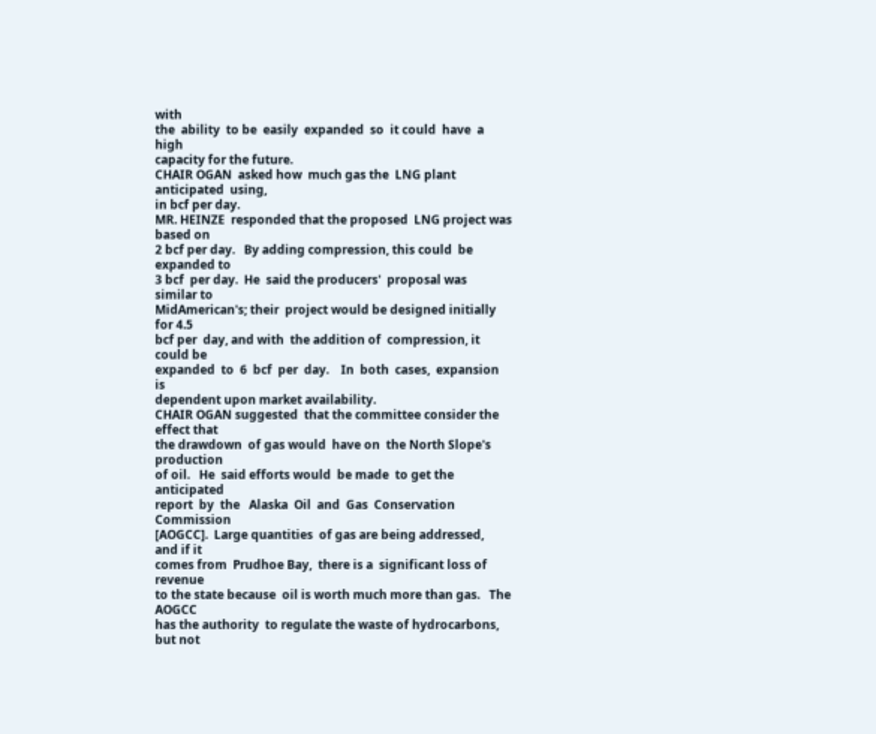with
the  ability  to be  easily  expanded  so  it could  have  a  high
capacity for the future.
CHAIR OGAN  asked how  much gas the  LNG plant anticipated  using,
in bcf per day.
MR. HEINZE  responded that the proposed  LNG project was  based on
2 bcf per day.   By adding compression, this could  be expanded to
3 bcf  per day.  He  said the producers'  proposal was  similar to
MidAmerican's; their  project would be designed initially  for 4.5
bcf per  day, and with  the addition of  compression, it  could be
expanded  to  6  bcf  per  day.    In  both  cases,  expansion  is
dependent upon market availability.
CHAIR OGAN suggested  that the committee consider the  effect that
the drawdown  of gas would  have on  the North Slope's  production
of oil.   He  said efforts would  be made  to get the  anticipated
report  by  the   Alaska  Oil  and  Gas  Conservation   Commission
[AOGCC].  Large quantities  of gas are being addressed,  and if it
comes from  Prudhoe Bay,  there is a  significant loss of  revenue
to the state because  oil is worth much more than gas.   The AOGCC
has the authority  to regulate the waste of hydrocarbons,  but not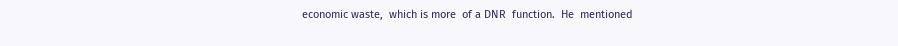economic waste,  which is more  of a DNR  function.  He  mentioned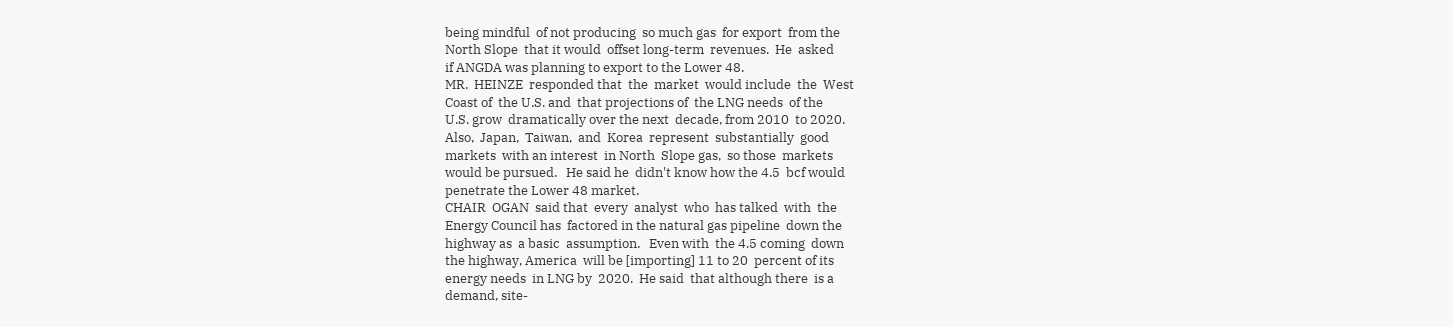being mindful  of not producing  so much gas  for export  from the
North Slope  that it would  offset long-term  revenues.  He  asked
if ANGDA was planning to export to the Lower 48.
MR.  HEINZE  responded that  the  market  would include  the  West
Coast of  the U.S. and  that projections of  the LNG needs  of the
U.S. grow  dramatically over the next  decade, from 2010  to 2020.
Also,  Japan,  Taiwan,  and  Korea  represent  substantially  good
markets  with an interest  in North  Slope gas,  so those  markets
would be pursued.   He said he  didn't know how the 4.5  bcf would
penetrate the Lower 48 market.
CHAIR  OGAN  said that  every  analyst  who  has talked  with  the
Energy Council has  factored in the natural gas pipeline  down the
highway as  a basic  assumption.   Even with  the 4.5 coming  down
the highway, America  will be [importing] 11 to 20  percent of its
energy needs  in LNG by  2020.  He said  that although there  is a
demand, site-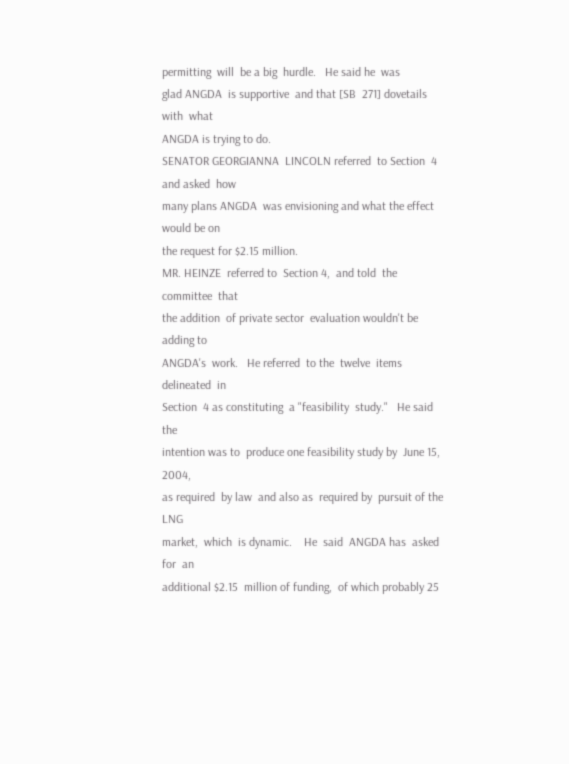permitting  will  be a big  hurdle.   He said he  was
glad ANGDA  is supportive  and that [SB  271] dovetails with  what
ANGDA is trying to do.
SENATOR GEORGIANNA  LINCOLN referred  to Section  4 and asked  how
many plans ANGDA  was envisioning and what the effect  would be on
the request for $2.15 million.
MR. HEINZE  referred to  Section 4,  and told  the committee  that
the addition  of private sector  evaluation wouldn't be  adding to
ANGDA's  work.   He referred  to the  twelve  items delineated  in
Section  4 as constituting  a "feasibility  study."   He said  the
intention was to  produce one feasibility study by  June 15, 2004,
as required  by law  and also as  required by  pursuit of the  LNG
market,  which  is dynamic.    He  said  ANGDA has  asked  for  an
additional $2.15  million of funding,  of which probably 25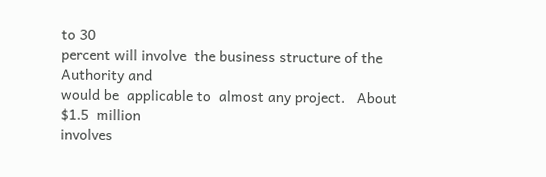to 30
percent will involve  the business structure of the  Authority and
would be  applicable to  almost any project.   About $1.5  million
involves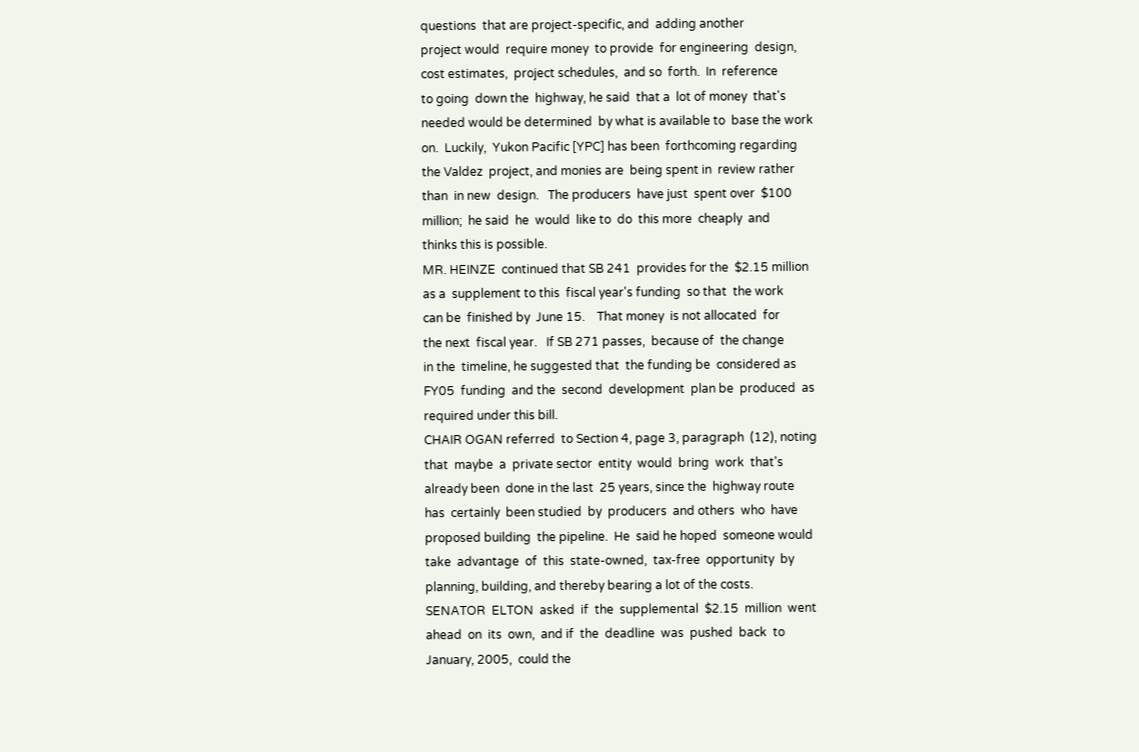questions  that are project-specific, and  adding another
project would  require money  to provide  for engineering  design,
cost estimates,  project schedules,  and so  forth.  In  reference
to going  down the  highway, he said  that a  lot of money  that's
needed would be determined  by what is available to  base the work
on.  Luckily,  Yukon Pacific [YPC] has been  forthcoming regarding
the Valdez  project, and monies are  being spent in  review rather
than  in new  design.   The producers  have just  spent over  $100
million;  he said  he  would  like to  do  this more  cheaply  and
thinks this is possible.
MR. HEINZE  continued that SB 241  provides for the  $2.15 million
as a  supplement to this  fiscal year's funding  so that  the work
can be  finished by  June 15.    That money  is not allocated  for
the next  fiscal year.   If SB 271 passes,  because of  the change
in the  timeline, he suggested that  the funding be  considered as
FY05  funding  and the  second  development  plan be  produced  as
required under this bill.
CHAIR OGAN referred  to Section 4, page 3, paragraph  (12), noting
that  maybe  a  private sector  entity  would  bring  work  that's
already been  done in the last  25 years, since the  highway route
has  certainly  been studied  by  producers  and others  who  have
proposed building  the pipeline.  He  said he hoped  someone would
take  advantage  of  this  state-owned,  tax-free  opportunity  by
planning, building, and thereby bearing a lot of the costs.
SENATOR  ELTON  asked  if  the  supplemental  $2.15  million  went
ahead  on  its  own,  and if  the  deadline  was  pushed  back  to
January, 2005,  could the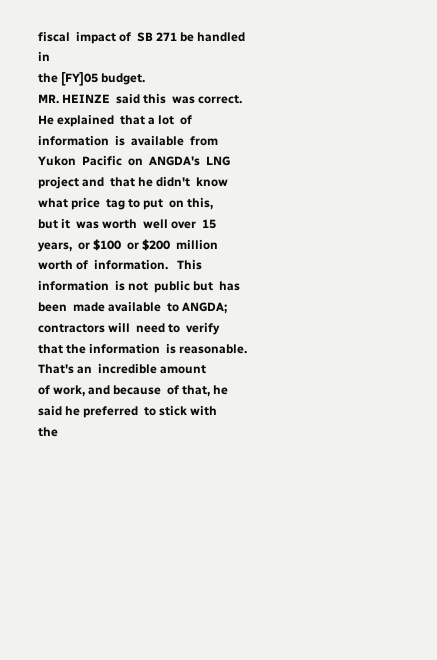fiscal  impact of  SB 271 be handled  in
the [FY]05 budget.
MR. HEINZE  said this  was correct.   He explained  that a lot  of
information  is  available  from  Yukon  Pacific  on  ANGDA's  LNG
project and  that he didn't  know what price  tag to put  on this,
but it  was worth  well over  15 years,  or $100  or $200  million
worth of  information.   This information  is not  public but  has
been  made available  to ANGDA;  contractors will  need to  verify
that the information  is reasonable.  That's an  incredible amount
of work, and because  of that, he said he preferred  to stick with
the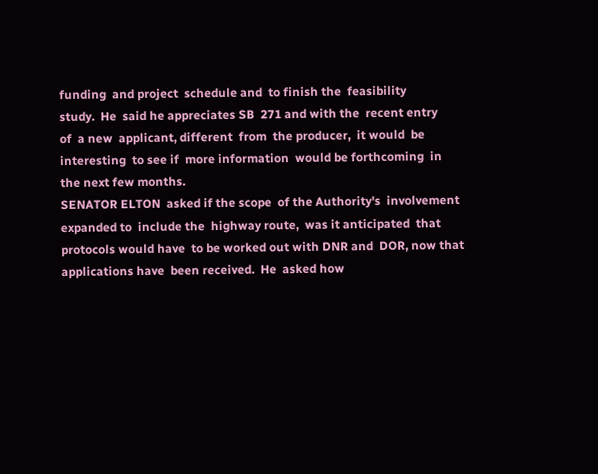funding  and project  schedule and  to finish the  feasibility
study.  He  said he appreciates SB  271 and with the  recent entry
of  a new  applicant, different  from  the producer,  it would  be
interesting  to see if  more information  would be forthcoming  in
the next few months.
SENATOR ELTON  asked if the scope  of the Authority's  involvement
expanded to  include the  highway route,  was it anticipated  that
protocols would have  to be worked out with DNR and  DOR, now that
applications have  been received.  He  asked how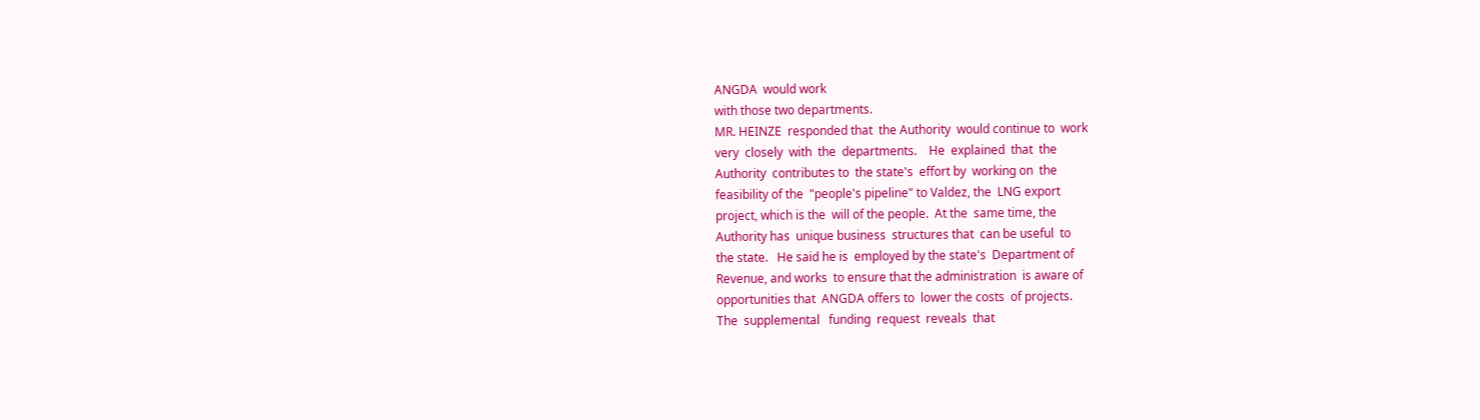ANGDA  would work
with those two departments.
MR. HEINZE  responded that  the Authority  would continue to  work
very  closely  with  the  departments.    He  explained  that  the
Authority  contributes to  the state's  effort by  working on  the
feasibility of the  "people's pipeline" to Valdez, the  LNG export
project, which is the  will of the people.  At the  same time, the
Authority has  unique business  structures that  can be useful  to
the state.   He said he is  employed by the state's  Department of
Revenue, and works  to ensure that the administration  is aware of
opportunities that  ANGDA offers to  lower the costs  of projects.
The  supplemental   funding  request  reveals  that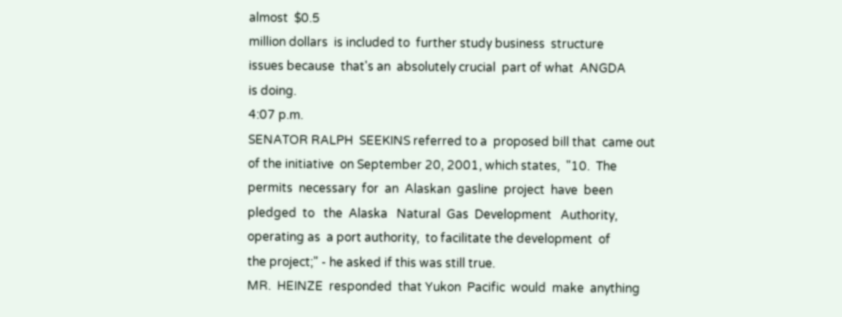almost  $0.5
million dollars  is included to  further study business  structure
issues because  that's an  absolutely crucial  part of what  ANGDA
is doing.
4:07 p.m.
SENATOR RALPH  SEEKINS referred to a  proposed bill that  came out
of the initiative  on September 20, 2001, which states,  "10.  The
permits  necessary  for  an  Alaskan  gasline  project  have  been
pledged  to   the  Alaska   Natural  Gas  Development   Authority,
operating as  a port authority,  to facilitate the development  of
the project;" - he asked if this was still true.
MR.  HEINZE  responded  that Yukon  Pacific  would  make  anything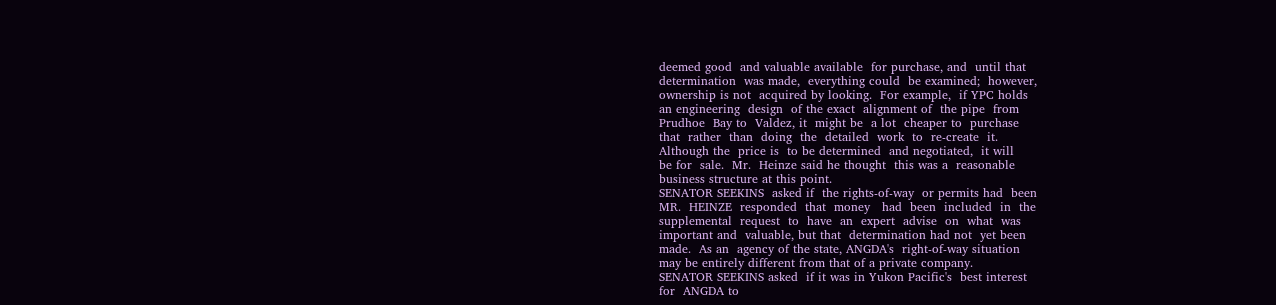deemed good  and valuable available  for purchase, and  until that
determination  was made,  everything could  be examined;  however,
ownership is not  acquired by looking.  For example,  if YPC holds
an engineering  design  of the exact  alignment of  the pipe  from
Prudhoe  Bay to  Valdez, it  might be  a lot  cheaper to  purchase
that  rather  than  doing  the  detailed  work  to  re-create  it.
Although the  price is  to be determined  and negotiated,  it will
be for  sale.  Mr.  Heinze said he thought  this was a  reasonable
business structure at this point.
SENATOR SEEKINS  asked if  the rights-of-way  or permits had  been
MR.  HEINZE  responded  that  money   had  been  included  in  the
supplemental  request  to  have  an  expert  advise  on  what  was
important and  valuable, but that  determination had not  yet been
made.  As an  agency of the state, ANGDA's  right-of-way situation
may be entirely different from that of a private company.
SENATOR SEEKINS asked  if it was in Yukon Pacific's  best interest
for  ANGDA to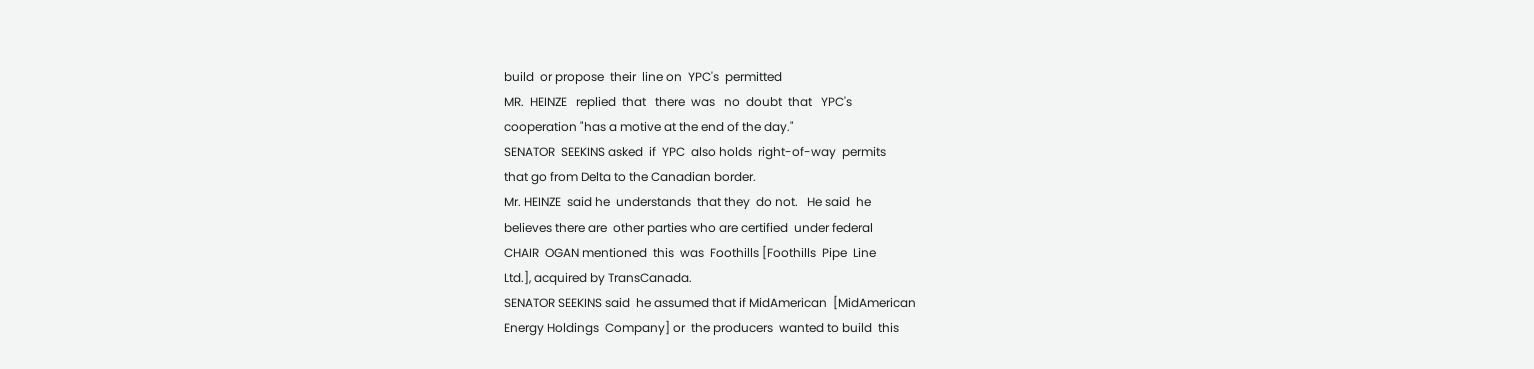build  or propose  their  line on  YPC's  permitted
MR.  HEINZE   replied  that   there  was   no  doubt  that   YPC's
cooperation "has a motive at the end of the day."
SENATOR  SEEKINS asked  if  YPC  also holds  right-of-way  permits
that go from Delta to the Canadian border.
Mr. HEINZE  said he  understands  that they  do not.   He said  he
believes there are  other parties who are certified  under federal
CHAIR  OGAN mentioned  this  was  Foothills [Foothills  Pipe  Line
Ltd.], acquired by TransCanada.
SENATOR SEEKINS said  he assumed that if MidAmerican  [MidAmerican
Energy Holdings  Company] or  the producers  wanted to build  this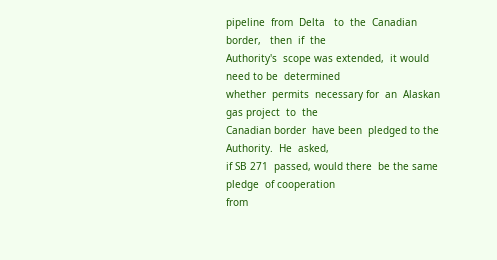pipeline  from  Delta   to  the  Canadian  border,   then  if  the
Authority's  scope was extended,  it would  need to be  determined
whether  permits  necessary for  an  Alaskan  gas project  to  the
Canadian border  have been  pledged to the  Authority.  He  asked,
if SB 271  passed, would there  be the same pledge  of cooperation
from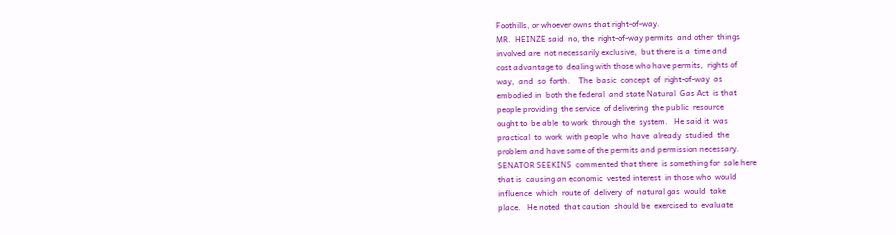Foothills, or whoever owns that right-of-way.
MR.  HEINZE said  no, the  right-of-way permits  and other  things
involved are  not necessarily exclusive,  but there is a  time and
cost advantage to  dealing with those who have permits,  rights of
way,  and  so  forth.    The  basic  concept  of  right-of-way  as
embodied in  both the federal  and state Natural  Gas Act  is that
people providing  the service  of delivering  the public  resource
ought to  be able  to work  through the  system.   He said it  was
practical  to  work  with people  who  have  already  studied  the
problem and have some of the permits and permission necessary.
SENATOR SEEKINS  commented that there  is something for  sale here
that is  causing an economic  vested interest  in those who  would
influence  which  route of  delivery  of  natural gas  would  take
place.   He noted  that caution  should be  exercised to  evaluate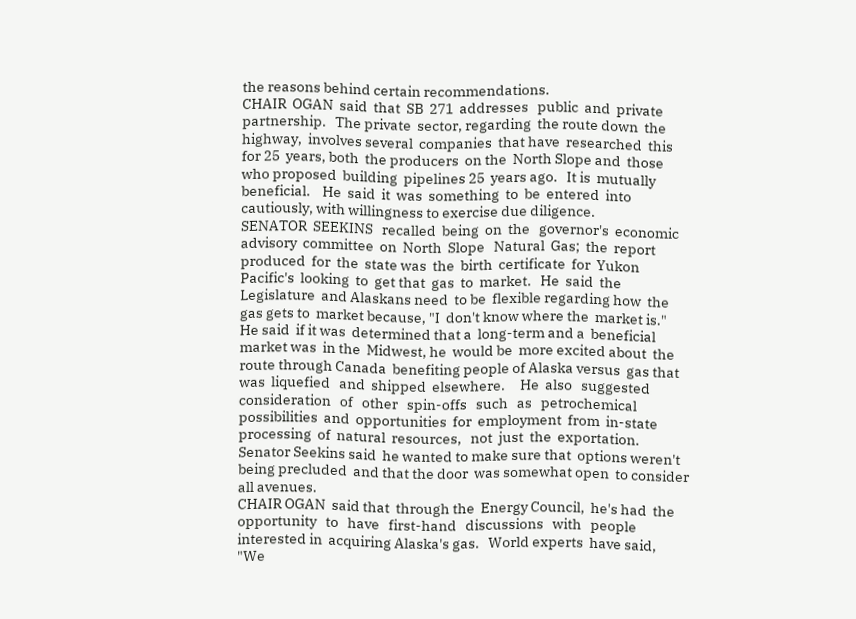the reasons behind certain recommendations.
CHAIR  OGAN  said  that  SB  271  addresses   public  and  private
partnership.   The private  sector, regarding  the route down  the
highway,  involves several  companies  that have  researched  this
for 25  years, both  the producers  on the  North Slope and  those
who proposed  building  pipelines 25  years ago.   It is  mutually
beneficial.    He  said  it  was  something  to  be  entered  into
cautiously, with willingness to exercise due diligence.
SENATOR  SEEKINS   recalled  being  on  the   governor's  economic
advisory  committee  on  North  Slope   Natural  Gas;  the  report
produced  for  the  state was  the  birth  certificate  for  Yukon
Pacific's  looking  to  get that  gas  to  market.   He  said  the
Legislature  and Alaskans need  to be  flexible regarding how  the
gas gets to  market because, "I  don't know where the  market is."
He said  if it was  determined that a  long-term and a  beneficial
market was  in the  Midwest, he  would be  more excited about  the
route through Canada  benefiting people of Alaska versus  gas that
was  liquefied   and  shipped  elsewhere.     He  also   suggested
consideration   of   other   spin-offs   such   as   petrochemical
possibilities  and  opportunities  for  employment  from  in-state
processing  of  natural  resources,   not  just  the  exportation.
Senator Seekins said  he wanted to make sure that  options weren't
being precluded  and that the door  was somewhat open  to consider
all avenues.
CHAIR OGAN  said that  through the  Energy Council,  he's had  the
opportunity   to   have   first-hand   discussions   with   people
interested in  acquiring Alaska's gas.   World experts  have said,
"We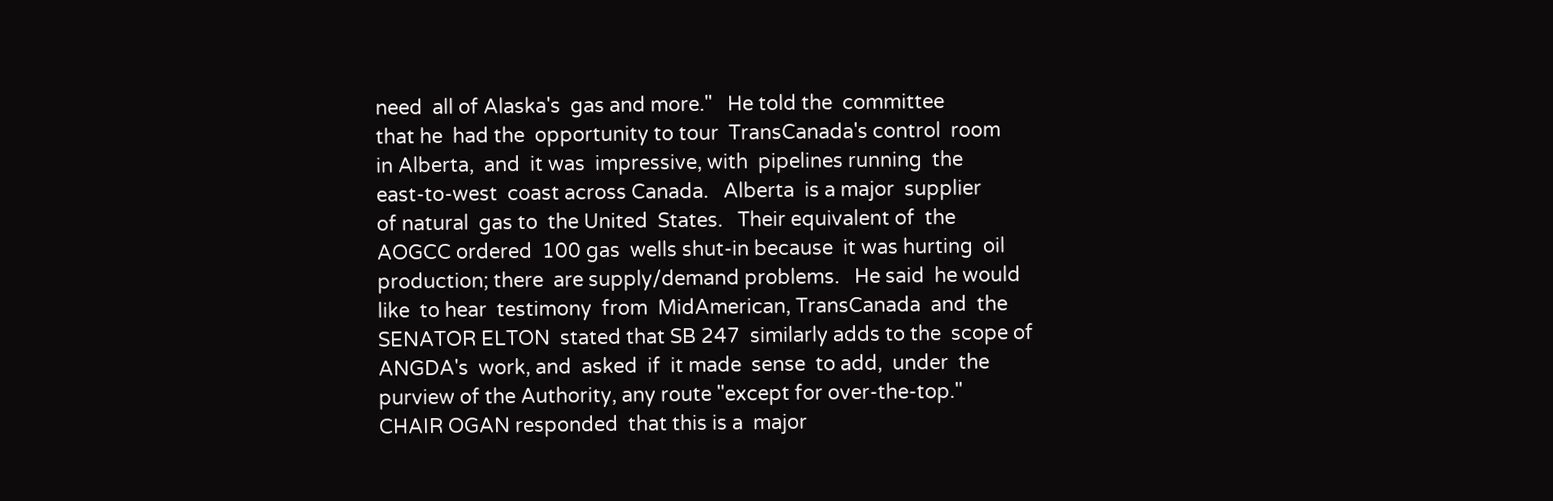need  all of Alaska's  gas and more."   He told the  committee
that he  had the  opportunity to tour  TransCanada's control  room
in Alberta,  and  it was  impressive, with  pipelines running  the
east-to-west  coast across Canada.   Alberta  is a major  supplier
of natural  gas to  the United  States.   Their equivalent of  the
AOGCC ordered  100 gas  wells shut-in because  it was hurting  oil
production; there  are supply/demand problems.   He said  he would
like  to hear  testimony  from  MidAmerican, TransCanada  and  the
SENATOR ELTON  stated that SB 247  similarly adds to the  scope of
ANGDA's  work, and  asked  if  it made  sense  to add,  under  the
purview of the Authority, any route "except for over-the-top."
CHAIR OGAN responded  that this is a  major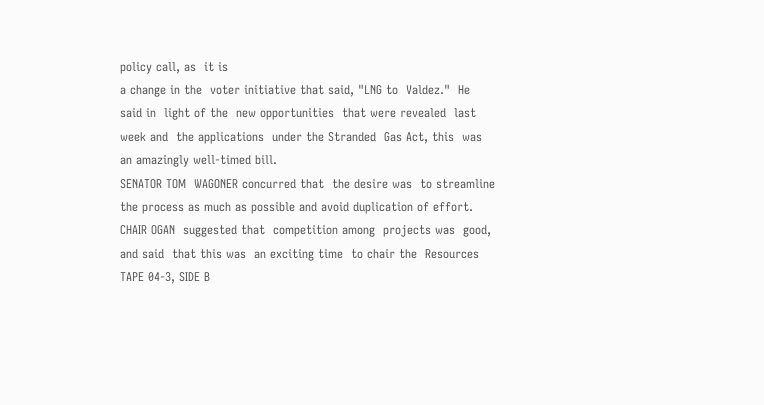policy call, as  it is
a change in the  voter initiative that said, "LNG to  Valdez."  He
said in  light of the  new opportunities  that were revealed  last
week and  the applications  under the Stranded  Gas Act, this  was
an amazingly well-timed bill.
SENATOR TOM  WAGONER concurred that  the desire was  to streamline
the process as much as possible and avoid duplication of effort.
CHAIR OGAN  suggested that  competition among  projects was  good,
and said  that this was  an exciting time  to chair the  Resources
TAPE 04-3, SIDE B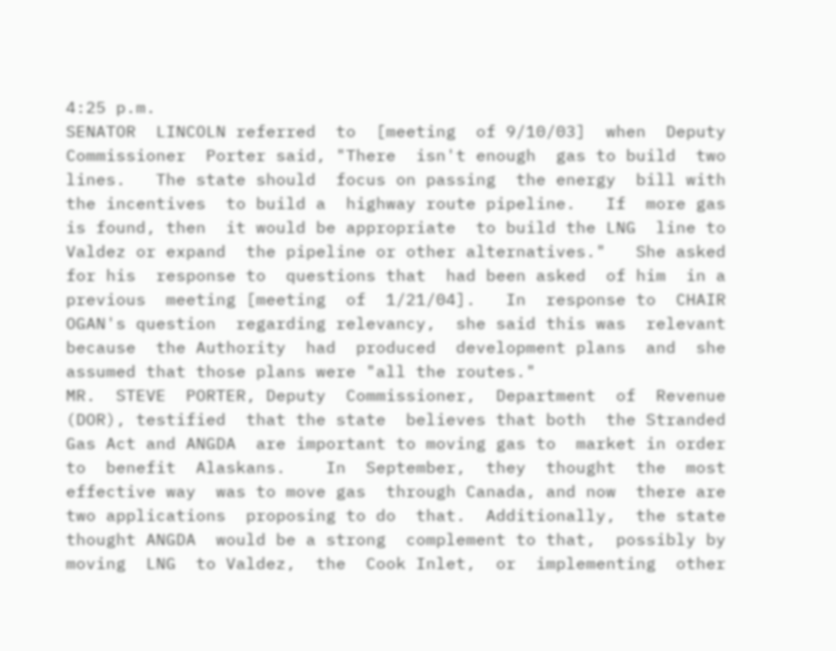4:25 p.m.
SENATOR  LINCOLN referred  to  [meeting  of 9/10/03]  when  Deputy
Commissioner  Porter said, "There  isn't enough  gas to build  two
lines.   The state should  focus on passing  the energy  bill with
the incentives  to build a  highway route pipeline.   If  more gas
is found, then  it would be appropriate  to build the LNG  line to
Valdez or expand  the pipeline or other alternatives."   She asked
for his  response to  questions that  had been asked  of him  in a
previous  meeting [meeting  of  1/21/04].   In  response to  CHAIR
OGAN's question  regarding relevancy,  she said this was  relevant
because  the Authority  had  produced  development plans  and  she
assumed that those plans were "all the routes."
MR.  STEVE  PORTER, Deputy  Commissioner,  Department  of  Revenue
(DOR), testified  that the state  believes that both  the Stranded
Gas Act and ANGDA  are important to moving gas to  market in order
to  benefit  Alaskans.    In  September,  they  thought  the  most
effective way  was to move gas  through Canada, and now  there are
two applications  proposing to do  that.  Additionally,  the state
thought ANGDA  would be a strong  complement to that,  possibly by
moving  LNG  to Valdez,  the  Cook Inlet,  or  implementing  other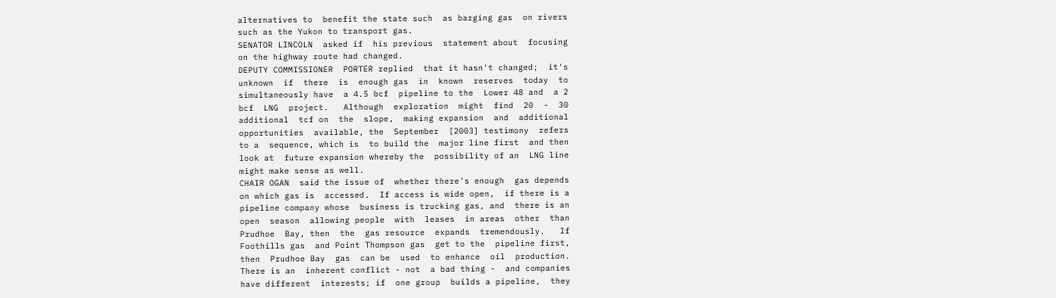alternatives to  benefit the state such  as barging gas  on rivers
such as the Yukon to transport gas.
SENATOR LINCOLN  asked if  his previous  statement about  focusing
on the highway route had changed.
DEPUTY COMMISSIONER  PORTER replied  that it hasn't changed;  it's
unknown  if  there  is  enough gas  in  known  reserves  today  to
simultaneously have  a 4.5 bcf  pipeline to the  Lower 48 and  a 2
bcf  LNG  project.   Although  exploration  might  find  20  -  30
additional  tcf on  the  slope,  making expansion  and  additional
opportunities  available, the  September  [2003] testimony  refers
to a  sequence, which is  to build the  major line first  and then
look at  future expansion whereby the  possibility of an  LNG line
might make sense as well.
CHAIR OGAN  said the issue of  whether there's enough  gas depends
on which gas is  accessed.  If access is wide open,  if there is a
pipeline company whose  business is trucking gas, and  there is an
open  season  allowing people  with  leases  in areas  other  than
Prudhoe  Bay, then  the  gas resource  expands  tremendously.   If
Foothills gas  and Point Thompson gas  get to the  pipeline first,
then  Prudhoe Bay  gas  can be  used  to enhance  oil  production.
There is an  inherent conflict - not  a bad thing -  and companies
have different  interests; if  one group  builds a pipeline,  they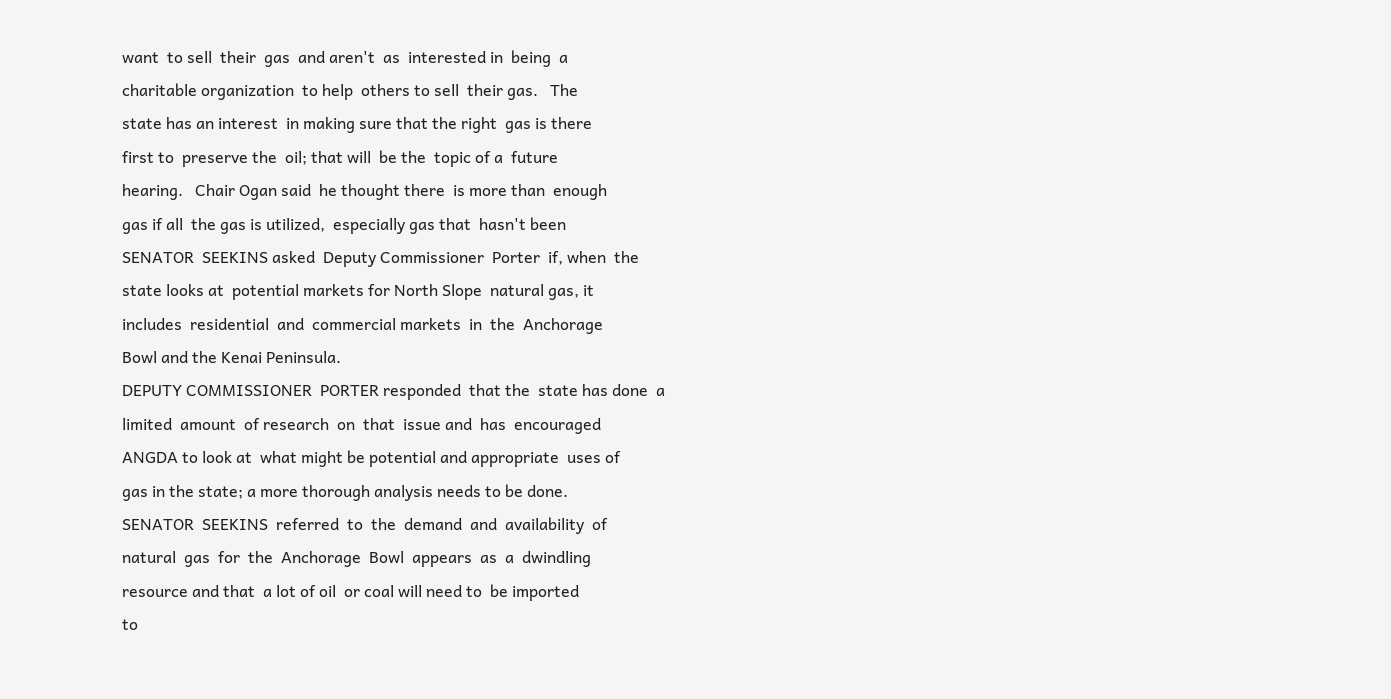want  to sell  their  gas  and aren't  as  interested in  being  a
charitable organization  to help  others to sell  their gas.   The
state has an interest  in making sure that the right  gas is there
first to  preserve the  oil; that will  be the  topic of a  future
hearing.   Chair Ogan said  he thought there  is more than  enough
gas if all  the gas is utilized,  especially gas that  hasn't been
SENATOR  SEEKINS asked  Deputy Commissioner  Porter  if, when  the
state looks at  potential markets for North Slope  natural gas, it
includes  residential  and  commercial markets  in  the  Anchorage
Bowl and the Kenai Peninsula.
DEPUTY COMMISSIONER  PORTER responded  that the  state has done  a
limited  amount  of research  on  that  issue and  has  encouraged
ANGDA to look at  what might be potential and appropriate  uses of
gas in the state; a more thorough analysis needs to be done.
SENATOR  SEEKINS  referred  to  the  demand  and  availability  of
natural  gas  for  the  Anchorage  Bowl  appears  as  a  dwindling
resource and that  a lot of oil  or coal will need to  be imported
to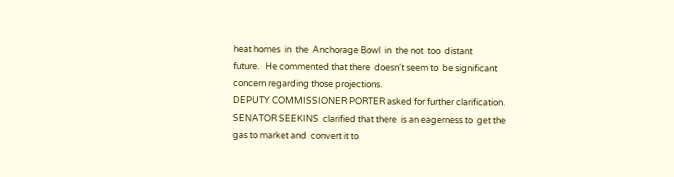heat homes  in  the  Anchorage Bowl  in  the not  too  distant
future.   He commented that there  doesn't seem to  be significant
concern regarding those projections.
DEPUTY COMMISSIONER PORTER asked for further clarification.
SENATOR SEEKINS  clarified that there  is an eagerness to  get the
gas to market and  convert it to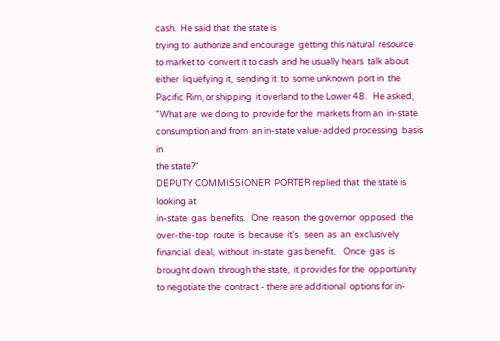cash.  He said that  the state is
trying to  authorize and encourage  getting this natural  resource
to market to  convert it to cash  and he usually hears  talk about
either  liquefying it,  sending it  to  some unknown  port in  the
Pacific Rim, or shipping  it overland to the Lower 48.   He asked,
"What are  we doing to  provide for the  markets from an  in-state
consumption and from  an in-state value-added processing  basis in
the state?"
DEPUTY COMMISSIONER  PORTER replied that  the state is  looking at
in-state  gas  benefits.   One  reason  the governor  opposed  the
over-the-top  route  is  because  it's   seen  as  an  exclusively
financial  deal,  without  in-state  gas benefit.    Once  gas  is
brought down  through the state,  it provides for the  opportunity
to negotiate the  contract - there are additional  options for in-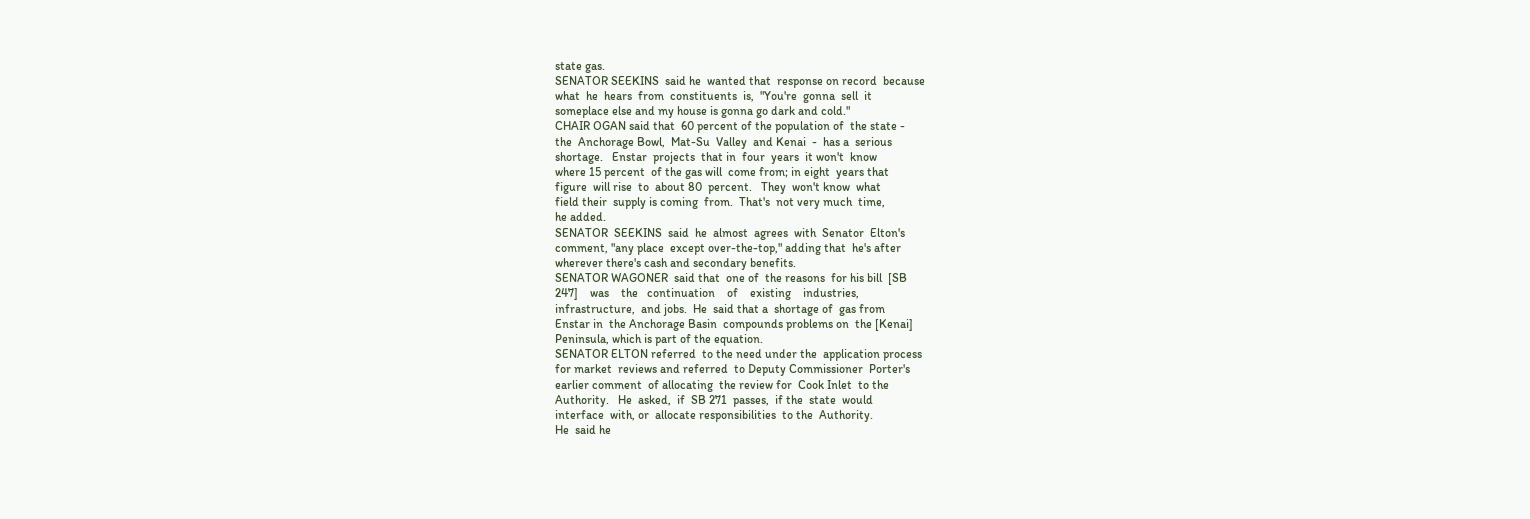state gas.
SENATOR SEEKINS  said he  wanted that  response on record  because
what  he  hears  from  constituents  is,  "You're  gonna  sell  it
someplace else and my house is gonna go dark and cold."
CHAIR OGAN said that  60 percent of the population of  the state -
the  Anchorage Bowl,  Mat-Su  Valley  and Kenai  -  has a  serious
shortage.   Enstar  projects  that in  four  years  it won't  know
where 15 percent  of the gas will  come from; in eight  years that
figure  will rise  to  about 80  percent.   They  won't know  what
field their  supply is coming  from.  That's  not very much  time,
he added.
SENATOR  SEEKINS  said  he  almost  agrees  with  Senator  Elton's
comment, "any place  except over-the-top," adding that  he's after
wherever there's cash and secondary benefits.
SENATOR WAGONER  said that  one of  the reasons  for his bill  [SB
247]    was    the   continuation    of    existing    industries,
infrastructure,  and jobs.  He  said that a  shortage of  gas from
Enstar in  the Anchorage Basin  compounds problems on  the [Kenai]
Peninsula, which is part of the equation.
SENATOR ELTON referred  to the need under the  application process
for market  reviews and referred  to Deputy Commissioner  Porter's
earlier comment  of allocating  the review for  Cook Inlet  to the
Authority.   He  asked,  if  SB 271  passes,  if the  state  would
interface  with, or  allocate responsibilities  to the  Authority.
He  said he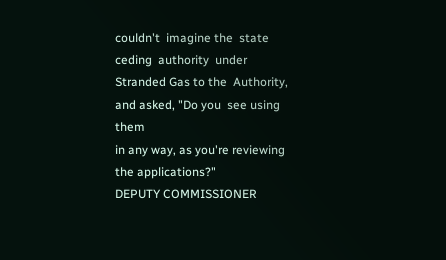couldn't  imagine the  state ceding  authority  under
Stranded Gas to the  Authority, and asked, "Do you  see using them
in any way, as you're reviewing the applications?"
DEPUTY COMMISSIONER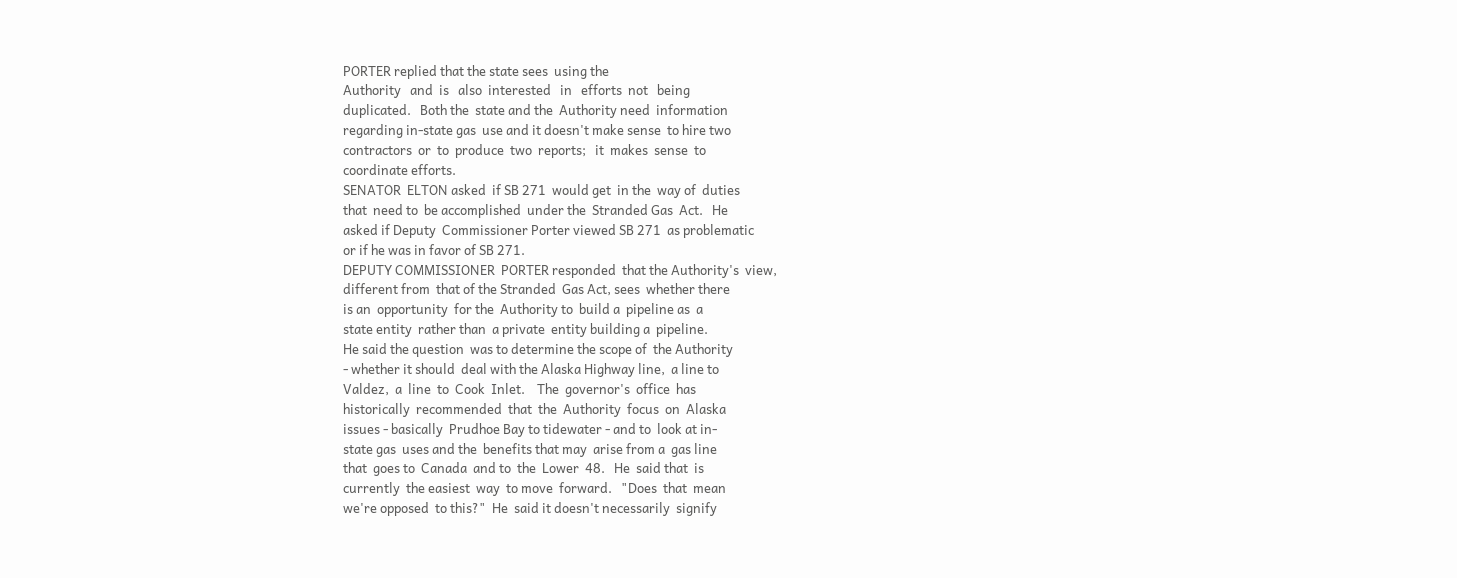PORTER replied that the state sees  using the
Authority   and  is   also  interested   in   efforts  not   being
duplicated.   Both the  state and the  Authority need  information
regarding in-state gas  use and it doesn't make sense  to hire two
contractors  or  to  produce  two  reports;   it  makes  sense  to
coordinate efforts.
SENATOR  ELTON asked  if SB 271  would get  in the  way of  duties
that  need to  be accomplished  under the  Stranded Gas  Act.   He
asked if Deputy  Commissioner Porter viewed SB 271  as problematic
or if he was in favor of SB 271.
DEPUTY COMMISSIONER  PORTER responded  that the Authority's  view,
different from  that of the Stranded  Gas Act, sees  whether there
is an  opportunity  for the  Authority to  build a  pipeline as  a
state entity  rather than  a private  entity building a  pipeline.
He said the question  was to determine the scope of  the Authority
- whether it should  deal with the Alaska Highway line,  a line to
Valdez,  a  line  to  Cook  Inlet.    The  governor's  office  has
historically  recommended  that  the  Authority  focus  on  Alaska
issues - basically  Prudhoe Bay to tidewater - and to  look at in-
state gas  uses and the  benefits that may  arise from a  gas line
that  goes to  Canada  and to  the  Lower  48.   He  said that  is
currently  the easiest  way  to move  forward.   "Does  that  mean
we're opposed  to this?"  He  said it doesn't necessarily  signify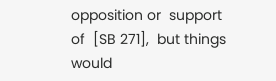opposition or  support of  [SB 271],  but things would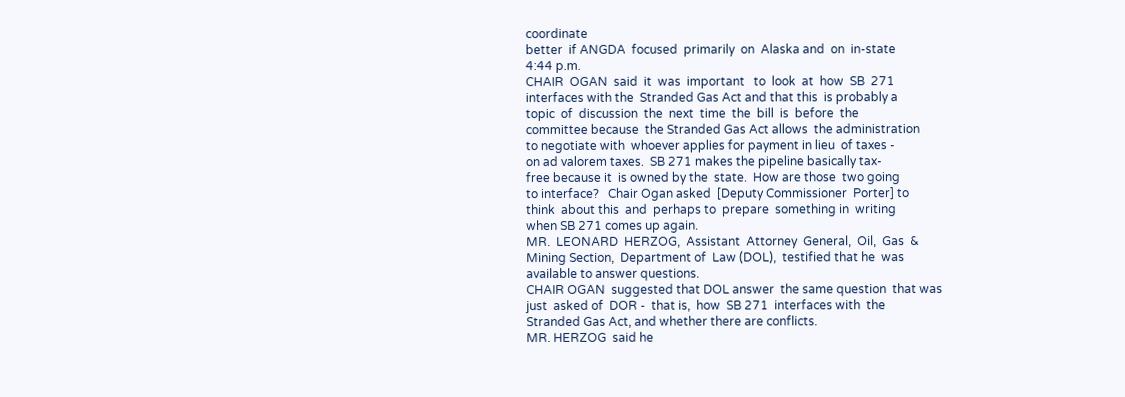coordinate
better  if ANGDA  focused  primarily  on  Alaska and  on  in-state
4:44 p.m.
CHAIR  OGAN  said  it  was  important   to  look  at  how  SB  271
interfaces with the  Stranded Gas Act and that this  is probably a
topic  of  discussion  the  next  time  the  bill  is  before  the
committee because  the Stranded Gas Act allows  the administration
to negotiate with  whoever applies for payment in lieu  of taxes -
on ad valorem taxes.  SB 271 makes the pipeline basically tax-
free because it  is owned by the  state.  How are those  two going
to interface?   Chair Ogan asked  [Deputy Commissioner  Porter] to
think  about this  and  perhaps to  prepare  something in  writing
when SB 271 comes up again.
MR.  LEONARD  HERZOG,  Assistant  Attorney  General,  Oil,  Gas  &
Mining Section,  Department of  Law (DOL),  testified that he  was
available to answer questions.
CHAIR OGAN  suggested that DOL answer  the same question  that was
just  asked of  DOR -  that is,  how  SB 271  interfaces with  the
Stranded Gas Act, and whether there are conflicts.
MR. HERZOG  said he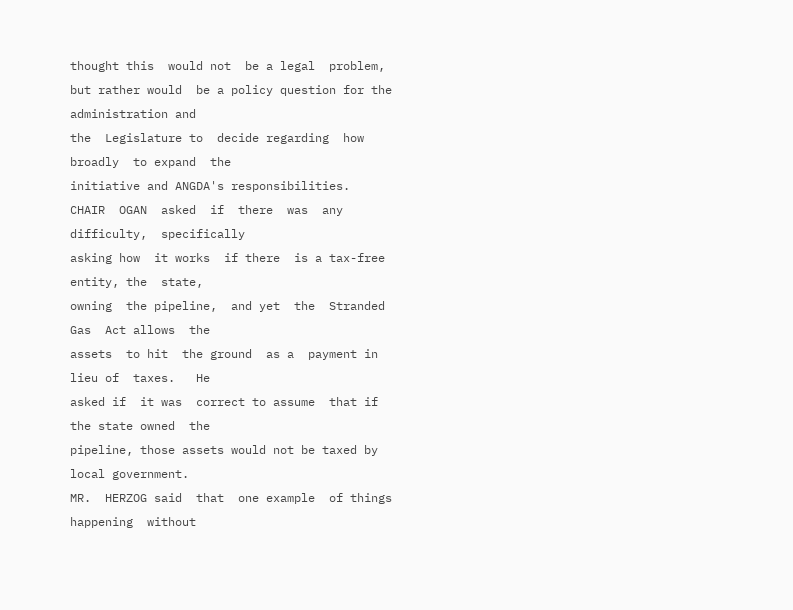thought this  would not  be a legal  problem,
but rather would  be a policy question for the  administration and
the  Legislature to  decide regarding  how broadly  to expand  the
initiative and ANGDA's responsibilities.
CHAIR  OGAN  asked  if  there  was  any  difficulty,  specifically
asking how  it works  if there  is a tax-free  entity, the  state,
owning  the pipeline,  and yet  the  Stranded Gas  Act allows  the
assets  to hit  the ground  as a  payment in  lieu of  taxes.   He
asked if  it was  correct to assume  that if  the state owned  the
pipeline, those assets would not be taxed by local government.
MR.  HERZOG said  that  one example  of things  happening  without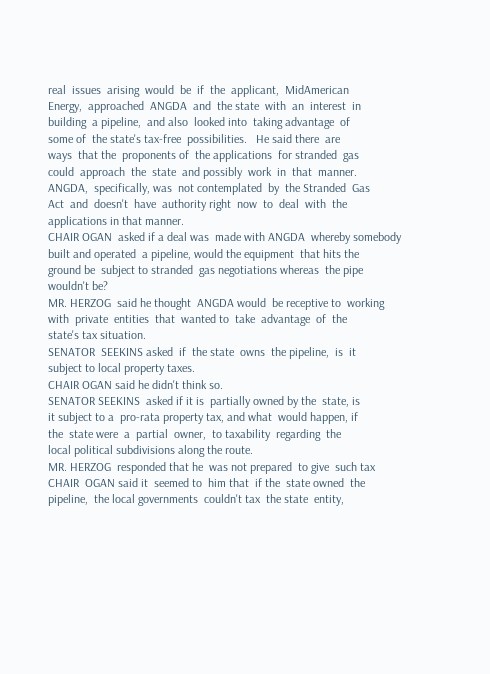real  issues  arising  would  be  if  the  applicant,  MidAmerican
Energy,  approached  ANGDA  and  the state  with  an  interest  in
building  a pipeline,  and also  looked into  taking advantage  of
some of  the state's tax-free  possibilities.   He said there  are
ways  that the  proponents of  the applications  for stranded  gas
could  approach  the  state  and possibly  work  in  that  manner.
ANGDA,  specifically, was  not contemplated  by  the Stranded  Gas
Act  and  doesn't  have  authority right  now  to  deal  with  the
applications in that manner.
CHAIR OGAN  asked if a deal was  made with ANGDA  whereby somebody
built and operated  a pipeline, would the equipment  that hits the
ground be  subject to stranded  gas negotiations whereas  the pipe
wouldn't be?
MR. HERZOG  said he thought  ANGDA would  be receptive to  working
with  private  entities  that  wanted to  take  advantage  of  the
state's tax situation.
SENATOR  SEEKINS asked  if  the state  owns  the pipeline,  is  it
subject to local property taxes.
CHAIR OGAN said he didn't think so.
SENATOR SEEKINS  asked if it is  partially owned by the  state, is
it subject to a  pro-rata property tax, and what  would happen, if
the  state were  a  partial  owner,  to taxability  regarding  the
local political subdivisions along the route.
MR. HERZOG  responded that he  was not prepared  to give  such tax
CHAIR  OGAN said it  seemed to  him that  if the  state owned  the
pipeline,  the local governments  couldn't tax  the state  entity,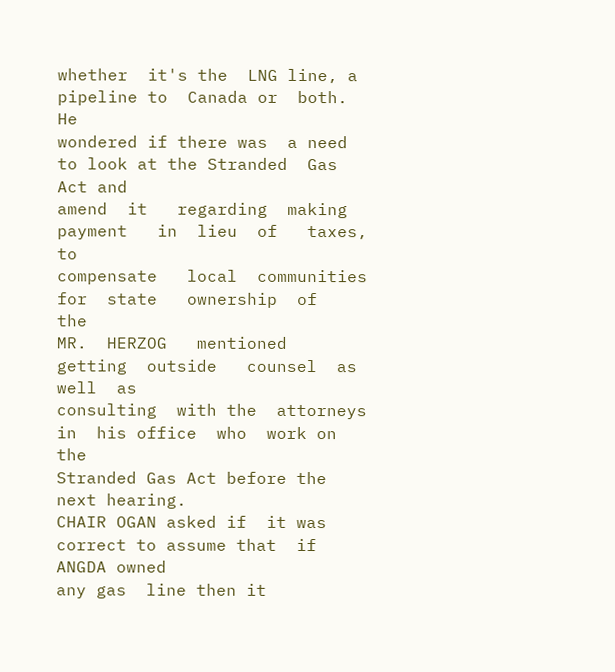whether  it's the  LNG line, a  pipeline to  Canada or  both.   He
wondered if there was  a need to look at the Stranded  Gas Act and
amend  it   regarding  making  payment   in  lieu  of   taxes,  to
compensate   local  communities   for  state   ownership  of   the
MR.  HERZOG   mentioned  getting  outside   counsel  as   well  as
consulting  with the  attorneys  in  his office  who  work on  the
Stranded Gas Act before the next hearing.
CHAIR OGAN asked if  it was correct to assume that  if ANGDA owned
any gas  line then it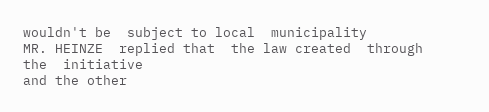wouldn't be  subject to local  municipality
MR. HEINZE  replied that  the law created  through the  initiative
and the other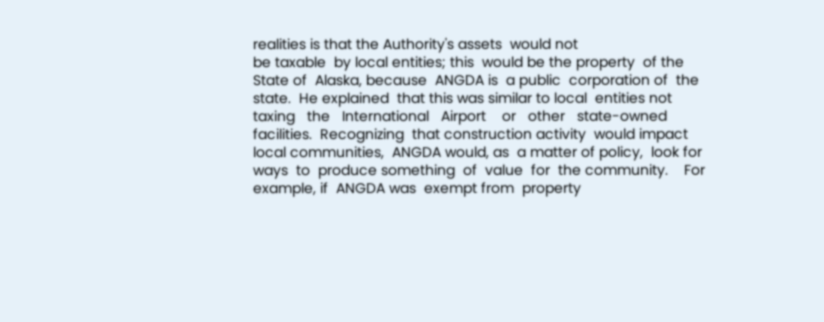realities is that the Authority's assets  would not
be taxable  by local entities; this  would be the property  of the
State of  Alaska, because  ANGDA is  a public  corporation of  the
state.  He explained  that this was similar to local  entities not
taxing   the   International   Airport    or   other   state-owned
facilities.  Recognizing  that construction activity  would impact
local communities,  ANGDA would, as  a matter of policy,  look for
ways  to  produce something  of  value  for  the community.    For
example, if  ANGDA was  exempt from  property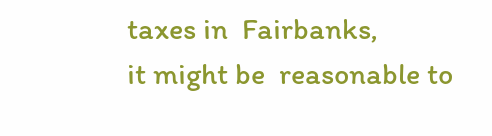taxes in  Fairbanks,
it might be  reasonable to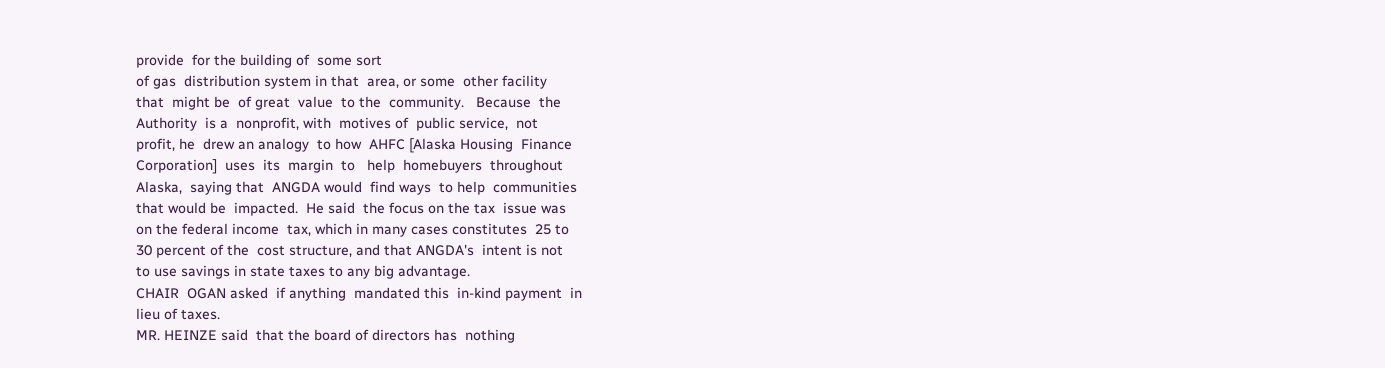provide  for the building of  some sort
of gas  distribution system in that  area, or some  other facility
that  might be  of great  value  to the  community.   Because  the
Authority  is a  nonprofit, with  motives of  public service,  not
profit, he  drew an analogy  to how  AHFC [Alaska Housing  Finance
Corporation]  uses  its  margin  to   help  homebuyers  throughout
Alaska,  saying that  ANGDA would  find ways  to help  communities
that would be  impacted.  He said  the focus on the tax  issue was
on the federal income  tax, which in many cases constitutes  25 to
30 percent of the  cost structure, and that ANGDA's  intent is not
to use savings in state taxes to any big advantage.
CHAIR  OGAN asked  if anything  mandated this  in-kind payment  in
lieu of taxes.
MR. HEINZE said  that the board of directors has  nothing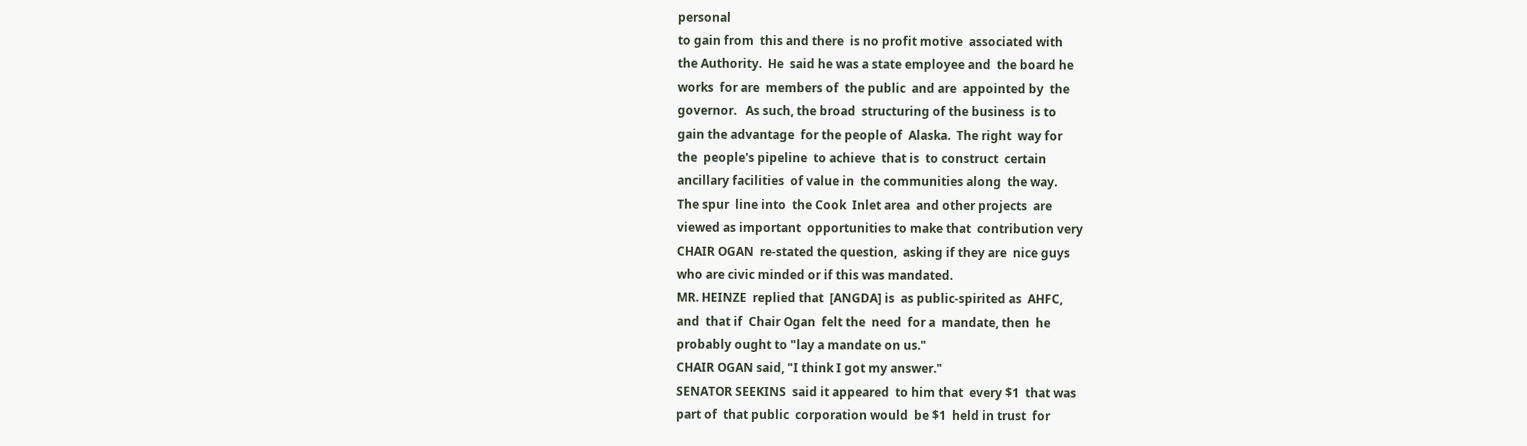personal
to gain from  this and there  is no profit motive  associated with
the Authority.  He  said he was a state employee and  the board he
works  for are  members of  the public  and are  appointed by  the
governor.   As such, the broad  structuring of the business  is to
gain the advantage  for the people of  Alaska.  The right  way for
the  people's pipeline  to achieve  that is  to construct  certain
ancillary facilities  of value in  the communities along  the way.
The spur  line into  the Cook  Inlet area  and other projects  are
viewed as important  opportunities to make that  contribution very
CHAIR OGAN  re-stated the question,  asking if they are  nice guys
who are civic minded or if this was mandated.
MR. HEINZE  replied that  [ANGDA] is  as public-spirited as  AHFC,
and  that if  Chair Ogan  felt the  need  for a  mandate, then  he
probably ought to "lay a mandate on us."
CHAIR OGAN said, "I think I got my answer."
SENATOR SEEKINS  said it appeared  to him that  every $1  that was
part of  that public  corporation would  be $1  held in trust  for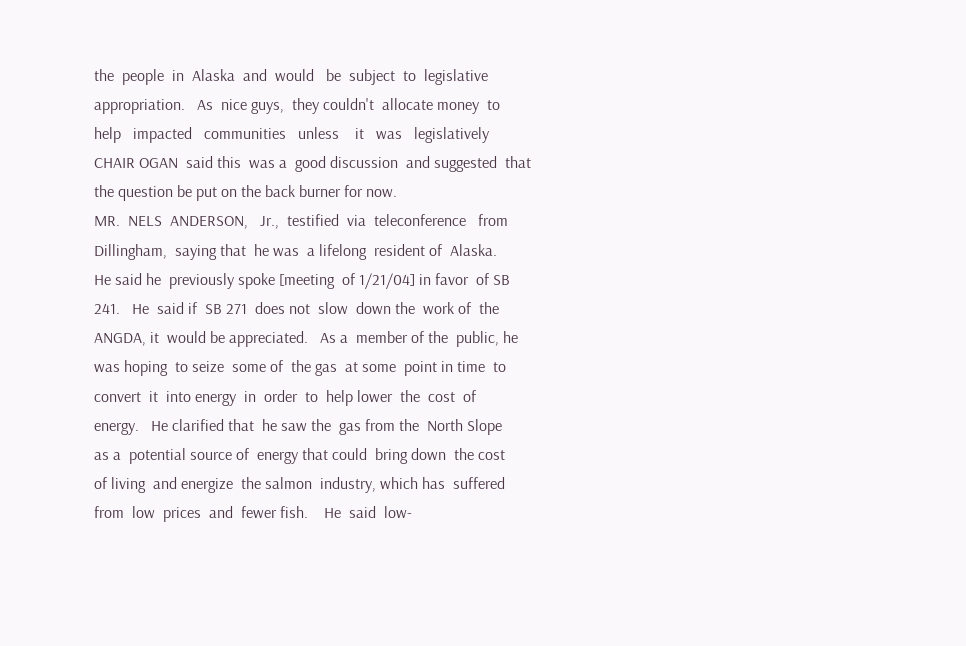the  people  in  Alaska  and  would   be  subject  to  legislative
appropriation.   As  nice guys,  they couldn't  allocate money  to
help   impacted   communities   unless    it   was   legislatively
CHAIR OGAN  said this  was a  good discussion  and suggested  that
the question be put on the back burner for now.
MR.  NELS  ANDERSON,   Jr.,  testified  via  teleconference   from
Dillingham,  saying that  he was  a lifelong  resident of  Alaska.
He said he  previously spoke [meeting  of 1/21/04] in favor  of SB
241.   He  said if  SB 271  does not  slow  down the  work of  the
ANGDA, it  would be appreciated.   As a  member of the  public, he
was hoping  to seize  some of  the gas  at some  point in time  to
convert  it  into energy  in  order  to  help lower  the  cost  of
energy.   He clarified that  he saw the  gas from the  North Slope
as a  potential source of  energy that could  bring down  the cost
of living  and energize  the salmon  industry, which has  suffered
from  low  prices  and  fewer fish.    He  said  low-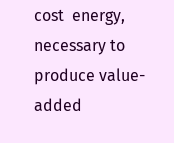cost  energy,
necessary to  produce value-added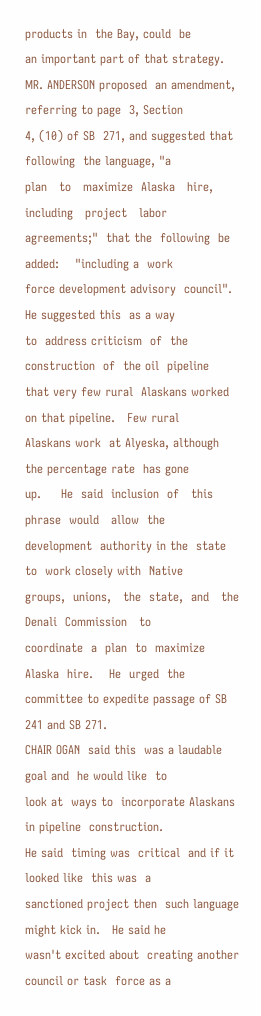products in  the Bay, could  be
an important part of that strategy.
MR. ANDERSON proposed  an amendment, referring to page  3, Section
4, (10) of SB  271, and suggested that following  the language, "a
plan   to   maximize  Alaska   hire,   including   project   labor
agreements;"  that the  following  be added:    "including a  work
force development advisory  council".  He suggested this  as a way
to  address criticism  of  the construction  of  the oil  pipeline
that very few rural  Alaskans worked on that pipeline.   Few rural
Alaskans work  at Alyeska, although  the percentage rate  has gone
up.     He  said  inclusion  of   this  phrase  would   allow  the
development  authority in the  state to  work closely with  Native
groups,  unions,   the  state,  and   the  Denali  Commission   to
coordinate  a  plan  to  maximize  Alaska  hire.    He  urged  the
committee to expedite passage of SB 241 and SB 271.
CHAIR OGAN  said this  was a laudable  goal and  he would like  to
look at  ways to  incorporate Alaskans  in pipeline  construction.
He said  timing was  critical  and if it  looked like  this was  a
sanctioned project then  such language might kick in.   He said he
wasn't excited about  creating another council or task  force as a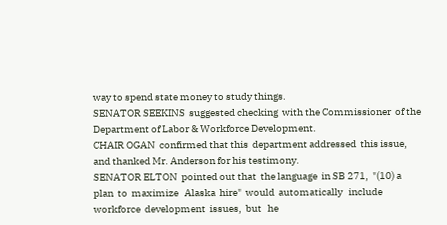way to spend state money to study things.
SENATOR SEEKINS  suggested checking  with the Commissioner  of the
Department of Labor & Workforce Development.
CHAIR OGAN  confirmed that this  department addressed  this issue,
and thanked Mr. Anderson for his testimony.
SENATOR ELTON  pointed out that  the language  in SB 271,  "(10) a
plan  to  maximize   Alaska  hire"  would  automatically   include
workforce  development  issues,  but   he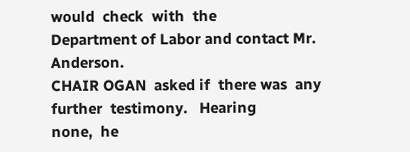would  check  with  the
Department of Labor and contact Mr. Anderson.
CHAIR OGAN  asked if  there was  any further  testimony.   Hearing
none,  he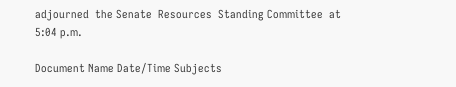adjourned  the Senate  Resources  Standing Committee  at
5:04 p.m.

Document Name Date/Time Subjects